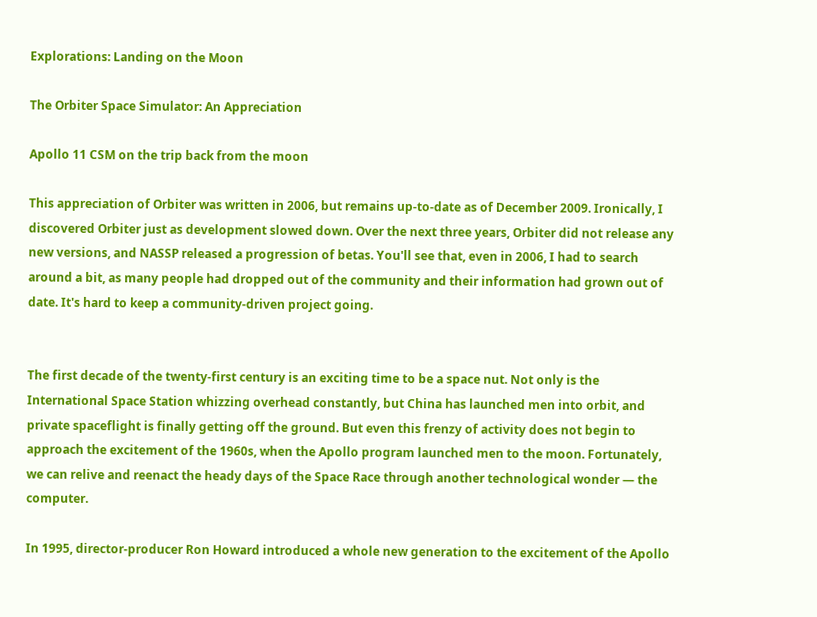Explorations: Landing on the Moon

The Orbiter Space Simulator: An Appreciation

Apollo 11 CSM on the trip back from the moon

This appreciation of Orbiter was written in 2006, but remains up-to-date as of December 2009. Ironically, I discovered Orbiter just as development slowed down. Over the next three years, Orbiter did not release any new versions, and NASSP released a progression of betas. You'll see that, even in 2006, I had to search around a bit, as many people had dropped out of the community and their information had grown out of date. It's hard to keep a community-driven project going.


The first decade of the twenty-first century is an exciting time to be a space nut. Not only is the International Space Station whizzing overhead constantly, but China has launched men into orbit, and private spaceflight is finally getting off the ground. But even this frenzy of activity does not begin to approach the excitement of the 1960s, when the Apollo program launched men to the moon. Fortunately, we can relive and reenact the heady days of the Space Race through another technological wonder — the computer.

In 1995, director-producer Ron Howard introduced a whole new generation to the excitement of the Apollo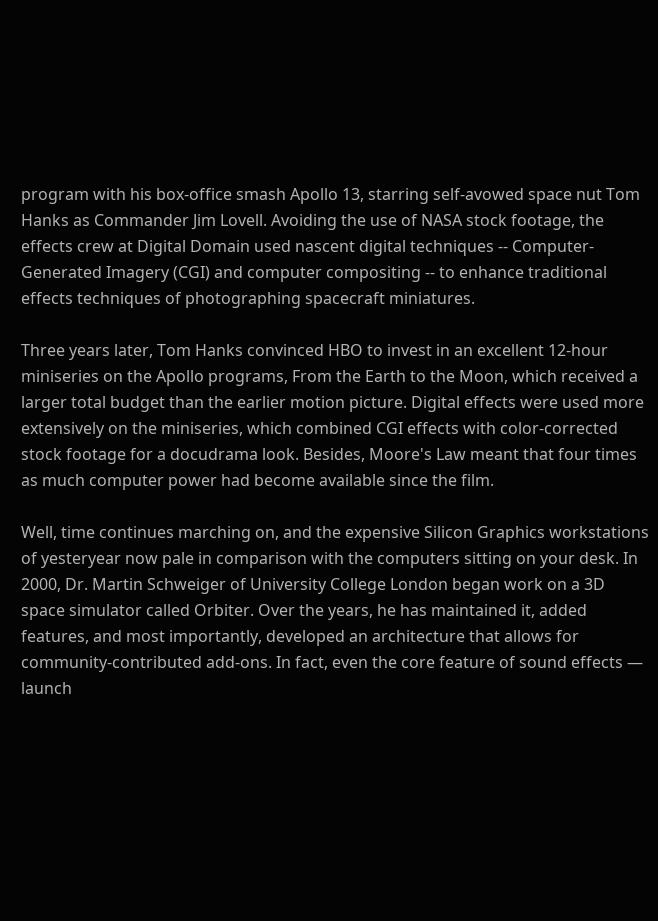program with his box-office smash Apollo 13, starring self-avowed space nut Tom Hanks as Commander Jim Lovell. Avoiding the use of NASA stock footage, the effects crew at Digital Domain used nascent digital techniques -- Computer-Generated Imagery (CGI) and computer compositing -- to enhance traditional effects techniques of photographing spacecraft miniatures.

Three years later, Tom Hanks convinced HBO to invest in an excellent 12-hour miniseries on the Apollo programs, From the Earth to the Moon, which received a larger total budget than the earlier motion picture. Digital effects were used more extensively on the miniseries, which combined CGI effects with color-corrected stock footage for a docudrama look. Besides, Moore's Law meant that four times as much computer power had become available since the film.

Well, time continues marching on, and the expensive Silicon Graphics workstations of yesteryear now pale in comparison with the computers sitting on your desk. In 2000, Dr. Martin Schweiger of University College London began work on a 3D space simulator called Orbiter. Over the years, he has maintained it, added features, and most importantly, developed an architecture that allows for community-contributed add-ons. In fact, even the core feature of sound effects — launch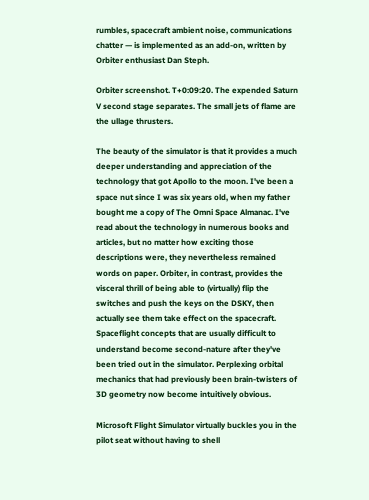rumbles, spacecraft ambient noise, communications chatter — is implemented as an add-on, written by Orbiter enthusiast Dan Steph.

Orbiter screenshot. T+0:09:20. The expended Saturn V second stage separates. The small jets of flame are the ullage thrusters.

The beauty of the simulator is that it provides a much deeper understanding and appreciation of the technology that got Apollo to the moon. I've been a space nut since I was six years old, when my father bought me a copy of The Omni Space Almanac. I've read about the technology in numerous books and articles, but no matter how exciting those descriptions were, they nevertheless remained words on paper. Orbiter, in contrast, provides the visceral thrill of being able to (virtually) flip the switches and push the keys on the DSKY, then actually see them take effect on the spacecraft. Spaceflight concepts that are usually difficult to understand become second-nature after they've been tried out in the simulator. Perplexing orbital mechanics that had previously been brain-twisters of 3D geometry now become intuitively obvious.

Microsoft Flight Simulator virtually buckles you in the pilot seat without having to shell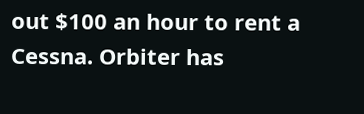out $100 an hour to rent a Cessna. Orbiter has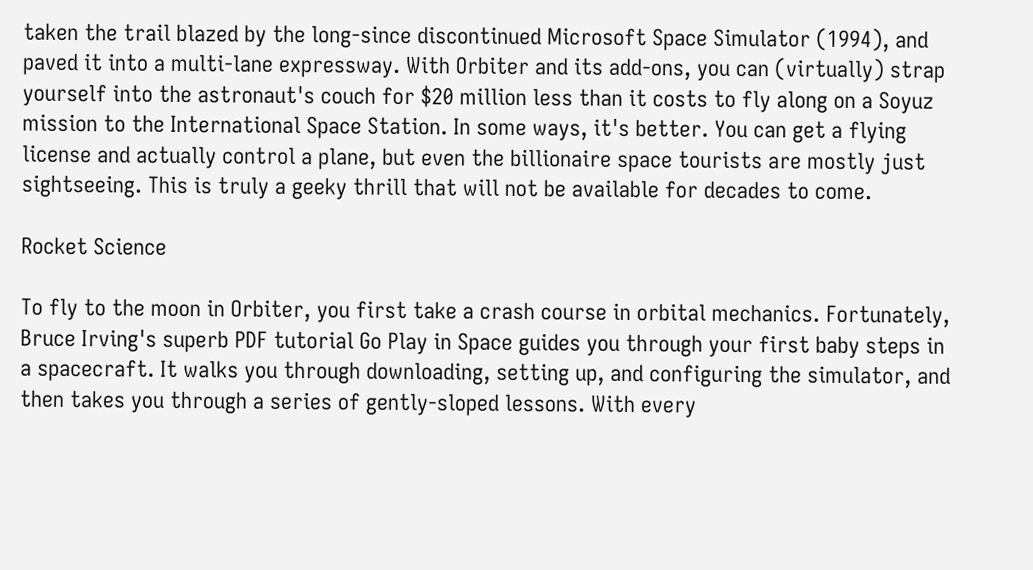taken the trail blazed by the long-since discontinued Microsoft Space Simulator (1994), and paved it into a multi-lane expressway. With Orbiter and its add-ons, you can (virtually) strap yourself into the astronaut's couch for $20 million less than it costs to fly along on a Soyuz mission to the International Space Station. In some ways, it's better. You can get a flying license and actually control a plane, but even the billionaire space tourists are mostly just sightseeing. This is truly a geeky thrill that will not be available for decades to come.

Rocket Science

To fly to the moon in Orbiter, you first take a crash course in orbital mechanics. Fortunately, Bruce Irving's superb PDF tutorial Go Play in Space guides you through your first baby steps in a spacecraft. It walks you through downloading, setting up, and configuring the simulator, and then takes you through a series of gently-sloped lessons. With every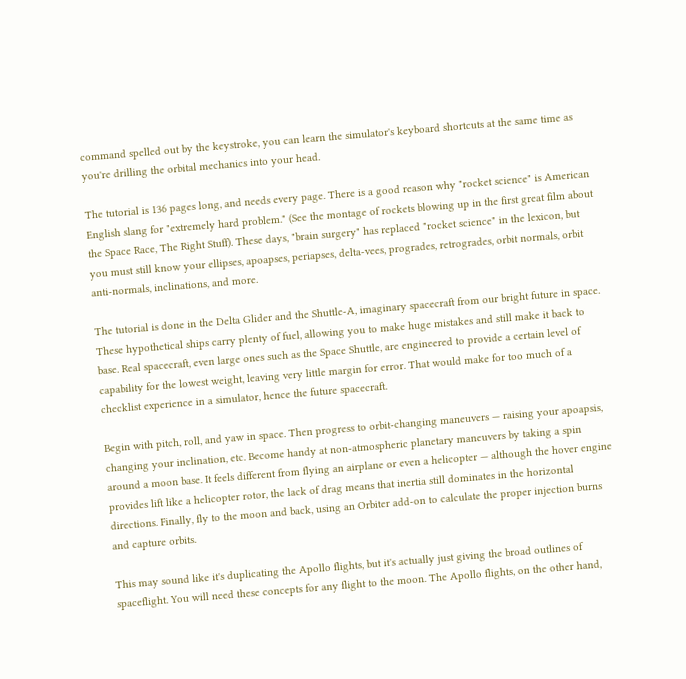command spelled out by the keystroke, you can learn the simulator's keyboard shortcuts at the same time as you're drilling the orbital mechanics into your head.

The tutorial is 136 pages long, and needs every page. There is a good reason why "rocket science" is American English slang for "extremely hard problem." (See the montage of rockets blowing up in the first great film about the Space Race, The Right Stuff). These days, "brain surgery" has replaced "rocket science" in the lexicon, but you must still know your ellipses, apoapses, periapses, delta-vees, progrades, retrogrades, orbit normals, orbit anti-normals, inclinations, and more.

The tutorial is done in the Delta Glider and the Shuttle-A, imaginary spacecraft from our bright future in space. These hypothetical ships carry plenty of fuel, allowing you to make huge mistakes and still make it back to base. Real spacecraft, even large ones such as the Space Shuttle, are engineered to provide a certain level of capability for the lowest weight, leaving very little margin for error. That would make for too much of a checklist experience in a simulator, hence the future spacecraft.

Begin with pitch, roll, and yaw in space. Then progress to orbit-changing maneuvers — raising your apoapsis, changing your inclination, etc. Become handy at non-atmospheric planetary maneuvers by taking a spin around a moon base. It feels different from flying an airplane or even a helicopter — although the hover engine provides lift like a helicopter rotor, the lack of drag means that inertia still dominates in the horizontal directions. Finally, fly to the moon and back, using an Orbiter add-on to calculate the proper injection burns and capture orbits.

This may sound like it's duplicating the Apollo flights, but it's actually just giving the broad outlines of spaceflight. You will need these concepts for any flight to the moon. The Apollo flights, on the other hand,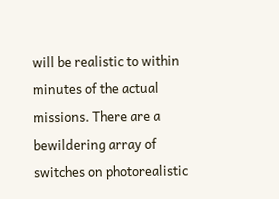will be realistic to within minutes of the actual missions. There are a bewildering array of switches on photorealistic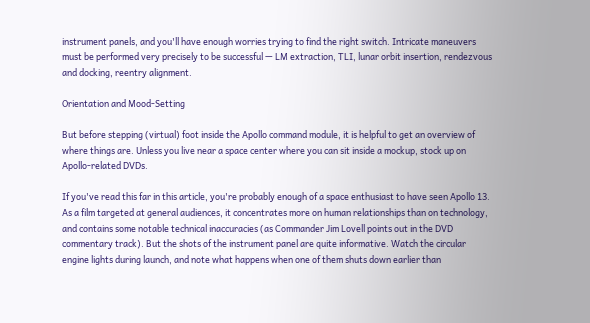instrument panels, and you'll have enough worries trying to find the right switch. Intricate maneuvers must be performed very precisely to be successful — LM extraction, TLI, lunar orbit insertion, rendezvous and docking, reentry alignment.

Orientation and Mood-Setting

But before stepping (virtual) foot inside the Apollo command module, it is helpful to get an overview of where things are. Unless you live near a space center where you can sit inside a mockup, stock up on Apollo-related DVDs.

If you've read this far in this article, you're probably enough of a space enthusiast to have seen Apollo 13. As a film targeted at general audiences, it concentrates more on human relationships than on technology, and contains some notable technical inaccuracies (as Commander Jim Lovell points out in the DVD commentary track). But the shots of the instrument panel are quite informative. Watch the circular engine lights during launch, and note what happens when one of them shuts down earlier than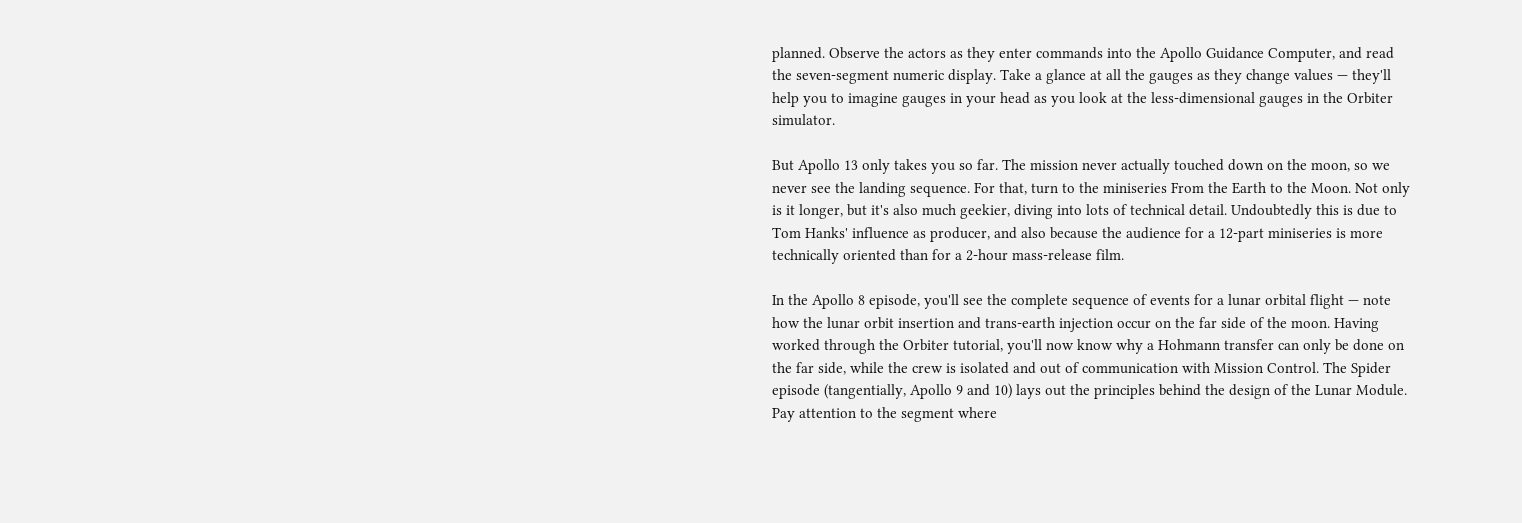planned. Observe the actors as they enter commands into the Apollo Guidance Computer, and read the seven-segment numeric display. Take a glance at all the gauges as they change values — they'll help you to imagine gauges in your head as you look at the less-dimensional gauges in the Orbiter simulator.

But Apollo 13 only takes you so far. The mission never actually touched down on the moon, so we never see the landing sequence. For that, turn to the miniseries From the Earth to the Moon. Not only is it longer, but it's also much geekier, diving into lots of technical detail. Undoubtedly this is due to Tom Hanks' influence as producer, and also because the audience for a 12-part miniseries is more technically oriented than for a 2-hour mass-release film.

In the Apollo 8 episode, you'll see the complete sequence of events for a lunar orbital flight — note how the lunar orbit insertion and trans-earth injection occur on the far side of the moon. Having worked through the Orbiter tutorial, you'll now know why a Hohmann transfer can only be done on the far side, while the crew is isolated and out of communication with Mission Control. The Spider episode (tangentially, Apollo 9 and 10) lays out the principles behind the design of the Lunar Module. Pay attention to the segment where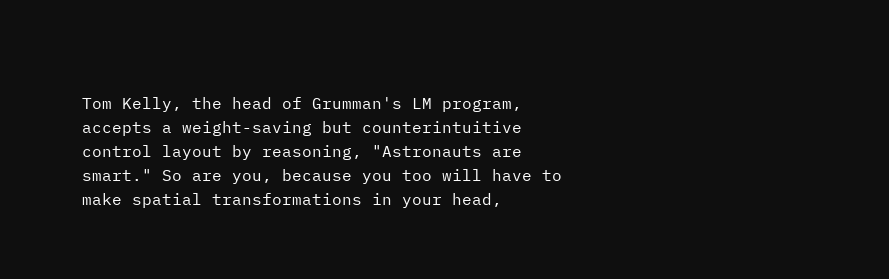Tom Kelly, the head of Grumman's LM program, accepts a weight-saving but counterintuitive control layout by reasoning, "Astronauts are smart." So are you, because you too will have to make spatial transformations in your head,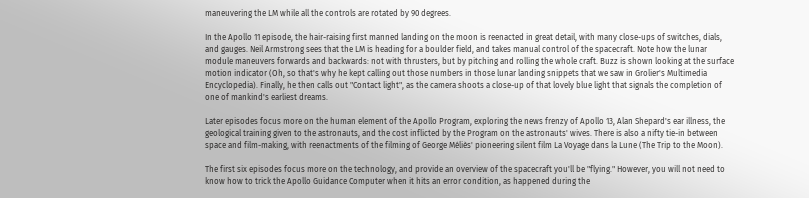maneuvering the LM while all the controls are rotated by 90 degrees.

In the Apollo 11 episode, the hair-raising first manned landing on the moon is reenacted in great detail, with many close-ups of switches, dials, and gauges. Neil Armstrong sees that the LM is heading for a boulder field, and takes manual control of the spacecraft. Note how the lunar module maneuvers forwards and backwards: not with thrusters, but by pitching and rolling the whole craft. Buzz is shown looking at the surface motion indicator (Oh, so that's why he kept calling out those numbers in those lunar landing snippets that we saw in Grolier's Multimedia Encyclopedia). Finally, he then calls out "Contact light", as the camera shoots a close-up of that lovely blue light that signals the completion of one of mankind's earliest dreams.

Later episodes focus more on the human element of the Apollo Program, exploring the news frenzy of Apollo 13, Alan Shepard's ear illness, the geological training given to the astronauts, and the cost inflicted by the Program on the astronauts' wives. There is also a nifty tie-in between space and film-making, with reenactments of the filming of George Méliès' pioneering silent film La Voyage dans la Lune (The Trip to the Moon).

The first six episodes focus more on the technology, and provide an overview of the spacecraft you'll be "flying." However, you will not need to know how to trick the Apollo Guidance Computer when it hits an error condition, as happened during the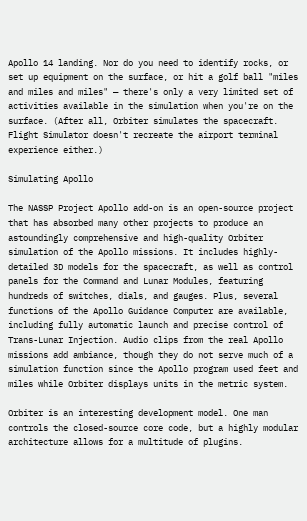Apollo 14 landing. Nor do you need to identify rocks, or set up equipment on the surface, or hit a golf ball "miles and miles and miles" — there's only a very limited set of activities available in the simulation when you're on the surface. (After all, Orbiter simulates the spacecraft. Flight Simulator doesn't recreate the airport terminal experience either.)

Simulating Apollo

The NASSP Project Apollo add-on is an open-source project that has absorbed many other projects to produce an astoundingly comprehensive and high-quality Orbiter simulation of the Apollo missions. It includes highly-detailed 3D models for the spacecraft, as well as control panels for the Command and Lunar Modules, featuring hundreds of switches, dials, and gauges. Plus, several functions of the Apollo Guidance Computer are available, including fully automatic launch and precise control of Trans-Lunar Injection. Audio clips from the real Apollo missions add ambiance, though they do not serve much of a simulation function since the Apollo program used feet and miles while Orbiter displays units in the metric system.

Orbiter is an interesting development model. One man controls the closed-source core code, but a highly modular architecture allows for a multitude of plugins.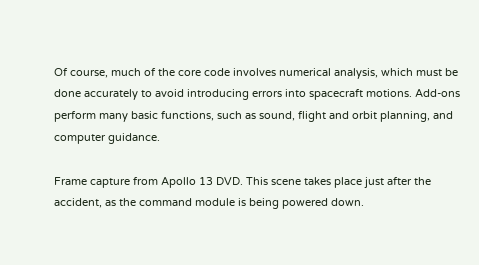Of course, much of the core code involves numerical analysis, which must be done accurately to avoid introducing errors into spacecraft motions. Add-ons perform many basic functions, such as sound, flight and orbit planning, and computer guidance.

Frame capture from Apollo 13 DVD. This scene takes place just after the accident, as the command module is being powered down.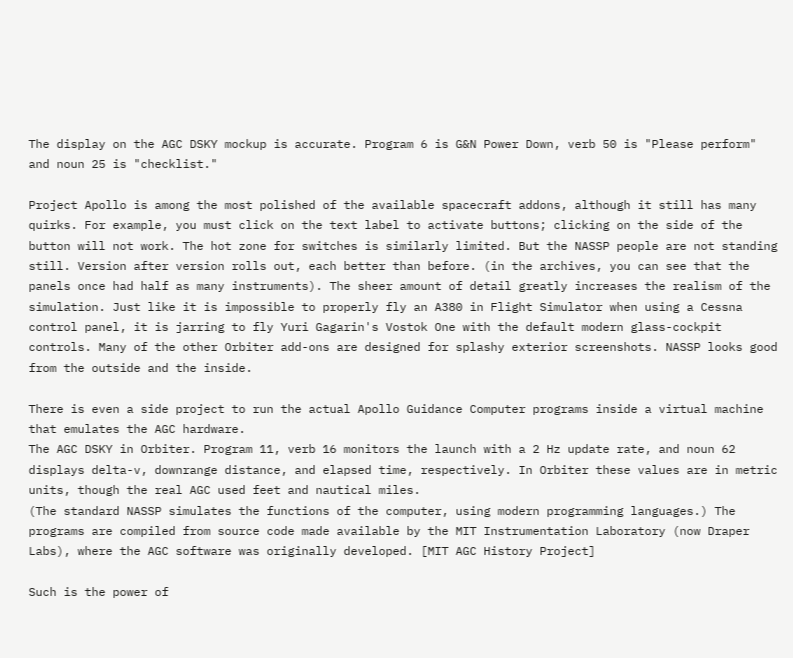The display on the AGC DSKY mockup is accurate. Program 6 is G&N Power Down, verb 50 is "Please perform" and noun 25 is "checklist."

Project Apollo is among the most polished of the available spacecraft addons, although it still has many quirks. For example, you must click on the text label to activate buttons; clicking on the side of the button will not work. The hot zone for switches is similarly limited. But the NASSP people are not standing still. Version after version rolls out, each better than before. (in the archives, you can see that the panels once had half as many instruments). The sheer amount of detail greatly increases the realism of the simulation. Just like it is impossible to properly fly an A380 in Flight Simulator when using a Cessna control panel, it is jarring to fly Yuri Gagarin's Vostok One with the default modern glass-cockpit controls. Many of the other Orbiter add-ons are designed for splashy exterior screenshots. NASSP looks good from the outside and the inside.

There is even a side project to run the actual Apollo Guidance Computer programs inside a virtual machine that emulates the AGC hardware.
The AGC DSKY in Orbiter. Program 11, verb 16 monitors the launch with a 2 Hz update rate, and noun 62 displays delta-v, downrange distance, and elapsed time, respectively. In Orbiter these values are in metric units, though the real AGC used feet and nautical miles.
(The standard NASSP simulates the functions of the computer, using modern programming languages.) The programs are compiled from source code made available by the MIT Instrumentation Laboratory (now Draper Labs), where the AGC software was originally developed. [MIT AGC History Project]

Such is the power of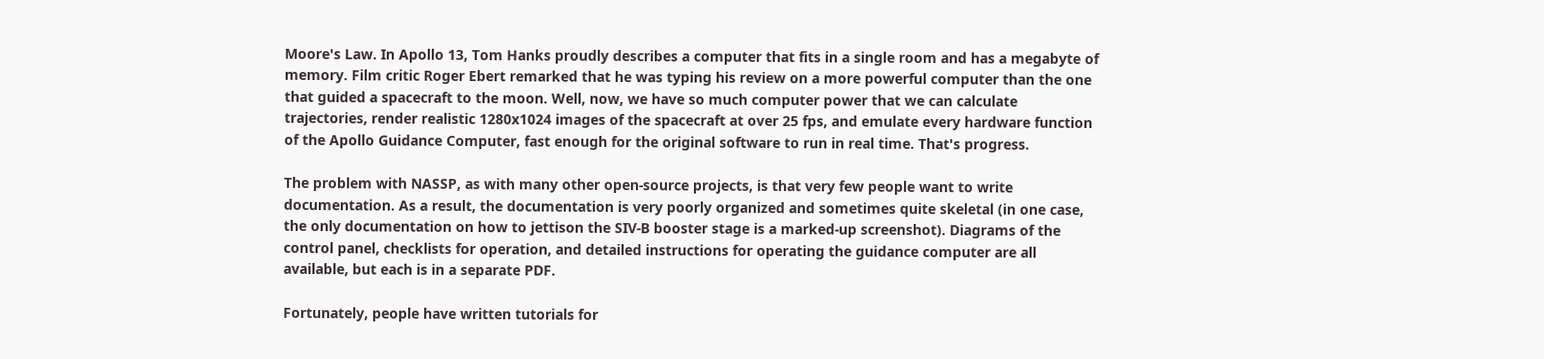Moore's Law. In Apollo 13, Tom Hanks proudly describes a computer that fits in a single room and has a megabyte of memory. Film critic Roger Ebert remarked that he was typing his review on a more powerful computer than the one that guided a spacecraft to the moon. Well, now, we have so much computer power that we can calculate trajectories, render realistic 1280x1024 images of the spacecraft at over 25 fps, and emulate every hardware function of the Apollo Guidance Computer, fast enough for the original software to run in real time. That's progress.

The problem with NASSP, as with many other open-source projects, is that very few people want to write documentation. As a result, the documentation is very poorly organized and sometimes quite skeletal (in one case, the only documentation on how to jettison the SIV-B booster stage is a marked-up screenshot). Diagrams of the control panel, checklists for operation, and detailed instructions for operating the guidance computer are all available, but each is in a separate PDF.

Fortunately, people have written tutorials for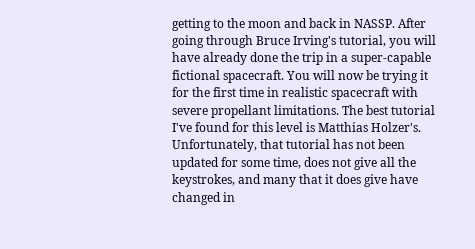getting to the moon and back in NASSP. After going through Bruce Irving's tutorial, you will have already done the trip in a super-capable fictional spacecraft. You will now be trying it for the first time in realistic spacecraft with severe propellant limitations. The best tutorial I've found for this level is Matthias Holzer's. Unfortunately, that tutorial has not been updated for some time, does not give all the keystrokes, and many that it does give have changed in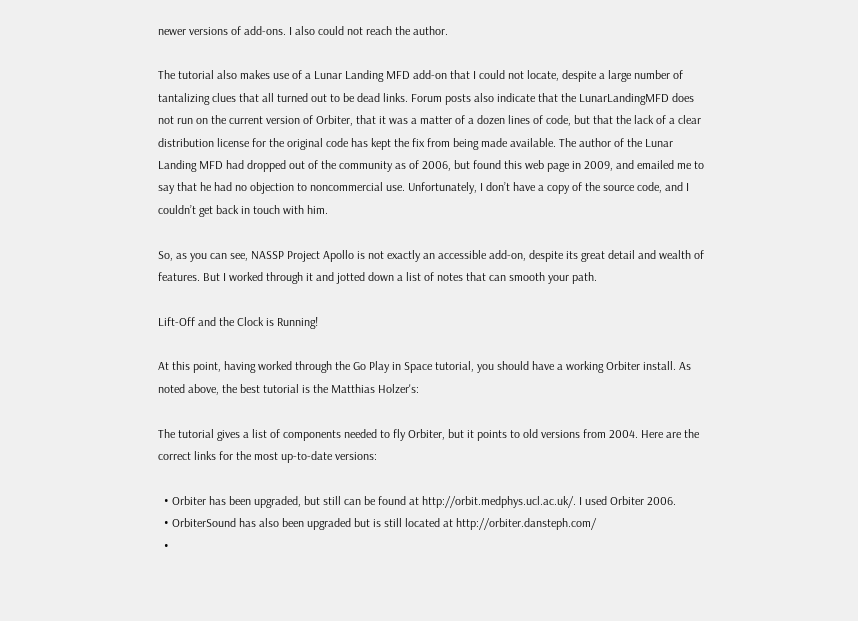newer versions of add-ons. I also could not reach the author.

The tutorial also makes use of a Lunar Landing MFD add-on that I could not locate, despite a large number of tantalizing clues that all turned out to be dead links. Forum posts also indicate that the LunarLandingMFD does not run on the current version of Orbiter, that it was a matter of a dozen lines of code, but that the lack of a clear distribution license for the original code has kept the fix from being made available. The author of the Lunar Landing MFD had dropped out of the community as of 2006, but found this web page in 2009, and emailed me to say that he had no objection to noncommercial use. Unfortunately, I don’t have a copy of the source code, and I couldn’t get back in touch with him.

So, as you can see, NASSP Project Apollo is not exactly an accessible add-on, despite its great detail and wealth of features. But I worked through it and jotted down a list of notes that can smooth your path.

Lift-Off and the Clock is Running!

At this point, having worked through the Go Play in Space tutorial, you should have a working Orbiter install. As noted above, the best tutorial is the Matthias Holzer's:

The tutorial gives a list of components needed to fly Orbiter, but it points to old versions from 2004. Here are the correct links for the most up-to-date versions:

  • Orbiter has been upgraded, but still can be found at http://orbit.medphys.ucl.ac.uk/. I used Orbiter 2006.
  • OrbiterSound has also been upgraded but is still located at http://orbiter.dansteph.com/
  •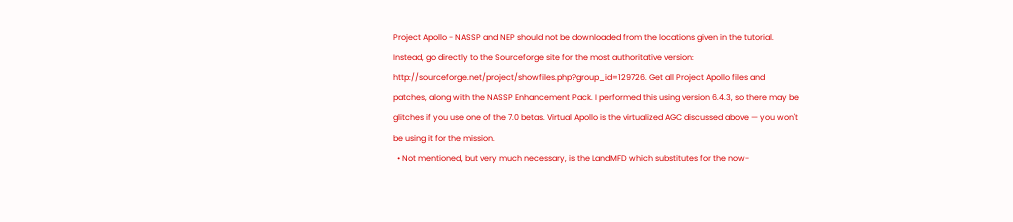Project Apollo - NASSP and NEP should not be downloaded from the locations given in the tutorial. Instead, go directly to the Sourceforge site for the most authoritative version: http://sourceforge.net/project/showfiles.php?group_id=129726. Get all Project Apollo files and patches, along with the NASSP Enhancement Pack. I performed this using version 6.4.3, so there may be glitches if you use one of the 7.0 betas. Virtual Apollo is the virtualized AGC discussed above — you won't be using it for the mission.
  • Not mentioned, but very much necessary, is the LandMFD which substitutes for the now-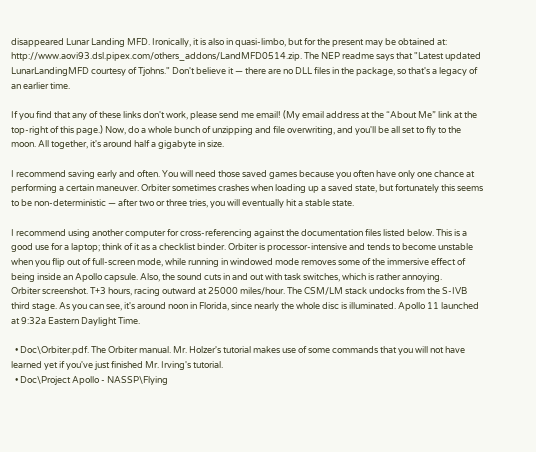disappeared Lunar Landing MFD. Ironically, it is also in quasi-limbo, but for the present may be obtained at: http://www.aovi93.dsl.pipex.com/others_addons/LandMFD0514.zip. The NEP readme says that "Latest updated LunarLandingMFD courtesy of Tjohns." Don't believe it — there are no DLL files in the package, so that's a legacy of an earlier time.

If you find that any of these links don't work, please send me email! (My email address at the “About Me” link at the top-right of this page.) Now, do a whole bunch of unzipping and file overwriting, and you'll be all set to fly to the moon. All together, it's around half a gigabyte in size.

I recommend saving early and often. You will need those saved games because you often have only one chance at performing a certain maneuver. Orbiter sometimes crashes when loading up a saved state, but fortunately this seems to be non-deterministic — after two or three tries, you will eventually hit a stable state.

I recommend using another computer for cross-referencing against the documentation files listed below. This is a good use for a laptop; think of it as a checklist binder. Orbiter is processor-intensive and tends to become unstable when you flip out of full-screen mode, while running in windowed mode removes some of the immersive effect of being inside an Apollo capsule. Also, the sound cuts in and out with task switches, which is rather annoying.
Orbiter screenshot. T+3 hours, racing outward at 25000 miles/hour. The CSM/LM stack undocks from the S-IVB third stage. As you can see, it's around noon in Florida, since nearly the whole disc is illuminated. Apollo 11 launched at 9:32a Eastern Daylight Time.

  • Doc\Orbiter.pdf. The Orbiter manual. Mr. Holzer's tutorial makes use of some commands that you will not have learned yet if you've just finished Mr. Irving's tutorial.
  • Doc\Project Apollo - NASSP\Flying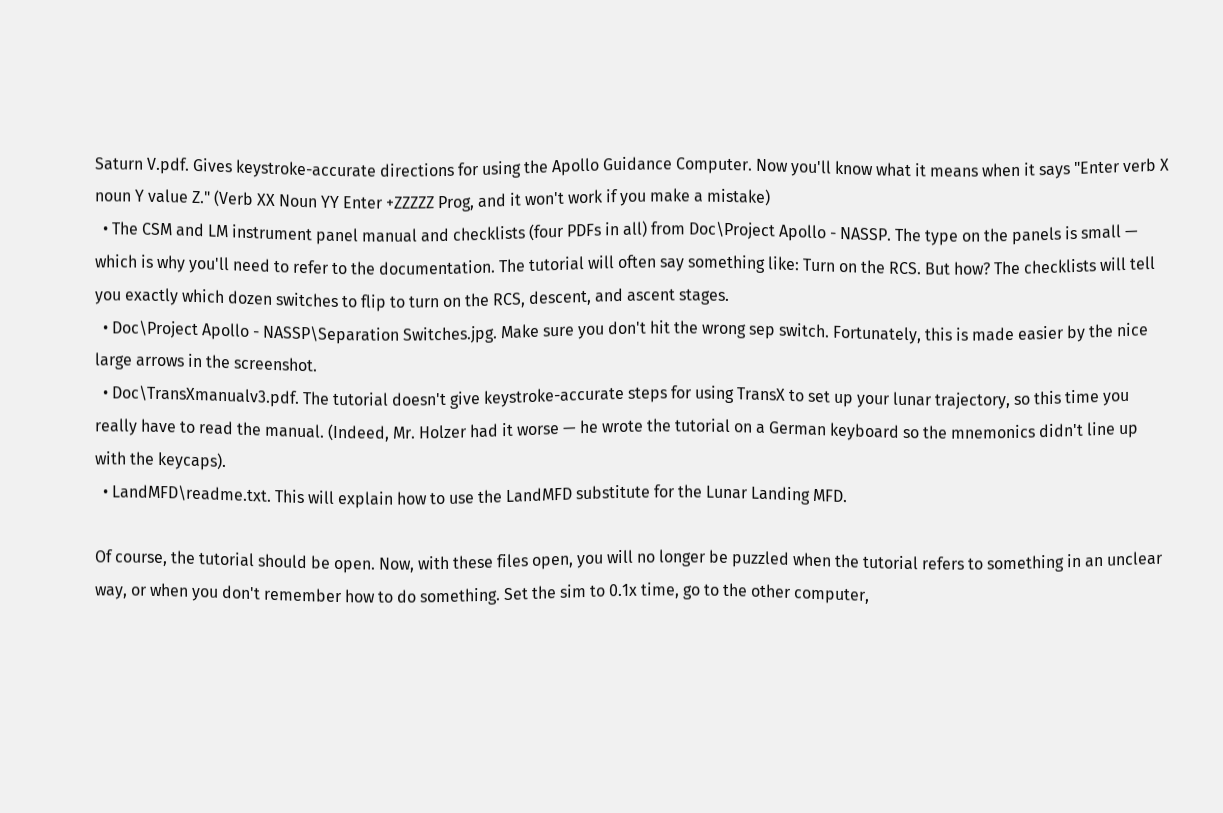Saturn V.pdf. Gives keystroke-accurate directions for using the Apollo Guidance Computer. Now you'll know what it means when it says "Enter verb X noun Y value Z." (Verb XX Noun YY Enter +ZZZZZ Prog, and it won't work if you make a mistake)
  • The CSM and LM instrument panel manual and checklists (four PDFs in all) from Doc\Project Apollo - NASSP. The type on the panels is small — which is why you'll need to refer to the documentation. The tutorial will often say something like: Turn on the RCS. But how? The checklists will tell you exactly which dozen switches to flip to turn on the RCS, descent, and ascent stages.
  • Doc\Project Apollo - NASSP\Separation Switches.jpg. Make sure you don't hit the wrong sep switch. Fortunately, this is made easier by the nice large arrows in the screenshot.
  • Doc\TransXmanualv3.pdf. The tutorial doesn't give keystroke-accurate steps for using TransX to set up your lunar trajectory, so this time you really have to read the manual. (Indeed, Mr. Holzer had it worse — he wrote the tutorial on a German keyboard so the mnemonics didn't line up with the keycaps).
  • LandMFD\readme.txt. This will explain how to use the LandMFD substitute for the Lunar Landing MFD.

Of course, the tutorial should be open. Now, with these files open, you will no longer be puzzled when the tutorial refers to something in an unclear way, or when you don't remember how to do something. Set the sim to 0.1x time, go to the other computer,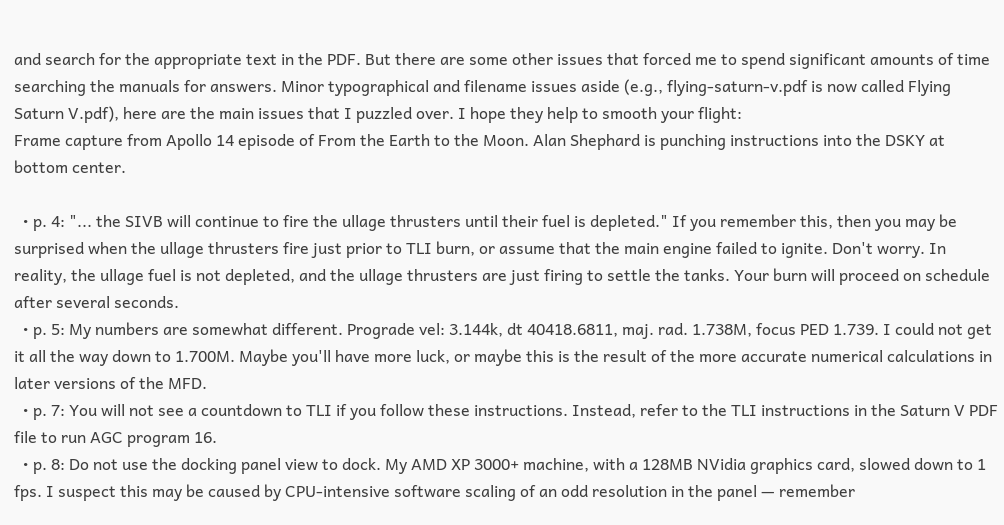and search for the appropriate text in the PDF. But there are some other issues that forced me to spend significant amounts of time searching the manuals for answers. Minor typographical and filename issues aside (e.g., flying-saturn-v.pdf is now called Flying Saturn V.pdf), here are the main issues that I puzzled over. I hope they help to smooth your flight:
Frame capture from Apollo 14 episode of From the Earth to the Moon. Alan Shephard is punching instructions into the DSKY at bottom center.

  • p. 4: "... the SIVB will continue to fire the ullage thrusters until their fuel is depleted." If you remember this, then you may be surprised when the ullage thrusters fire just prior to TLI burn, or assume that the main engine failed to ignite. Don't worry. In reality, the ullage fuel is not depleted, and the ullage thrusters are just firing to settle the tanks. Your burn will proceed on schedule after several seconds.
  • p. 5: My numbers are somewhat different. Prograde vel: 3.144k, dt 40418.6811, maj. rad. 1.738M, focus PED 1.739. I could not get it all the way down to 1.700M. Maybe you'll have more luck, or maybe this is the result of the more accurate numerical calculations in later versions of the MFD.
  • p. 7: You will not see a countdown to TLI if you follow these instructions. Instead, refer to the TLI instructions in the Saturn V PDF file to run AGC program 16.
  • p. 8: Do not use the docking panel view to dock. My AMD XP 3000+ machine, with a 128MB NVidia graphics card, slowed down to 1 fps. I suspect this may be caused by CPU-intensive software scaling of an odd resolution in the panel — remember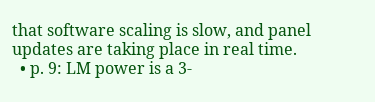that software scaling is slow, and panel updates are taking place in real time.
  • p. 9: LM power is a 3-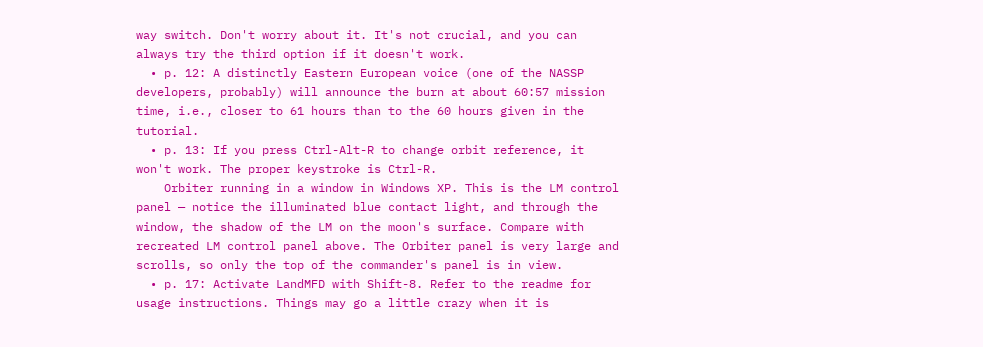way switch. Don't worry about it. It's not crucial, and you can always try the third option if it doesn't work.
  • p. 12: A distinctly Eastern European voice (one of the NASSP developers, probably) will announce the burn at about 60:57 mission time, i.e., closer to 61 hours than to the 60 hours given in the tutorial.
  • p. 13: If you press Ctrl-Alt-R to change orbit reference, it won't work. The proper keystroke is Ctrl-R.
    Orbiter running in a window in Windows XP. This is the LM control panel — notice the illuminated blue contact light, and through the window, the shadow of the LM on the moon's surface. Compare with recreated LM control panel above. The Orbiter panel is very large and scrolls, so only the top of the commander's panel is in view.
  • p. 17: Activate LandMFD with Shift-8. Refer to the readme for usage instructions. Things may go a little crazy when it is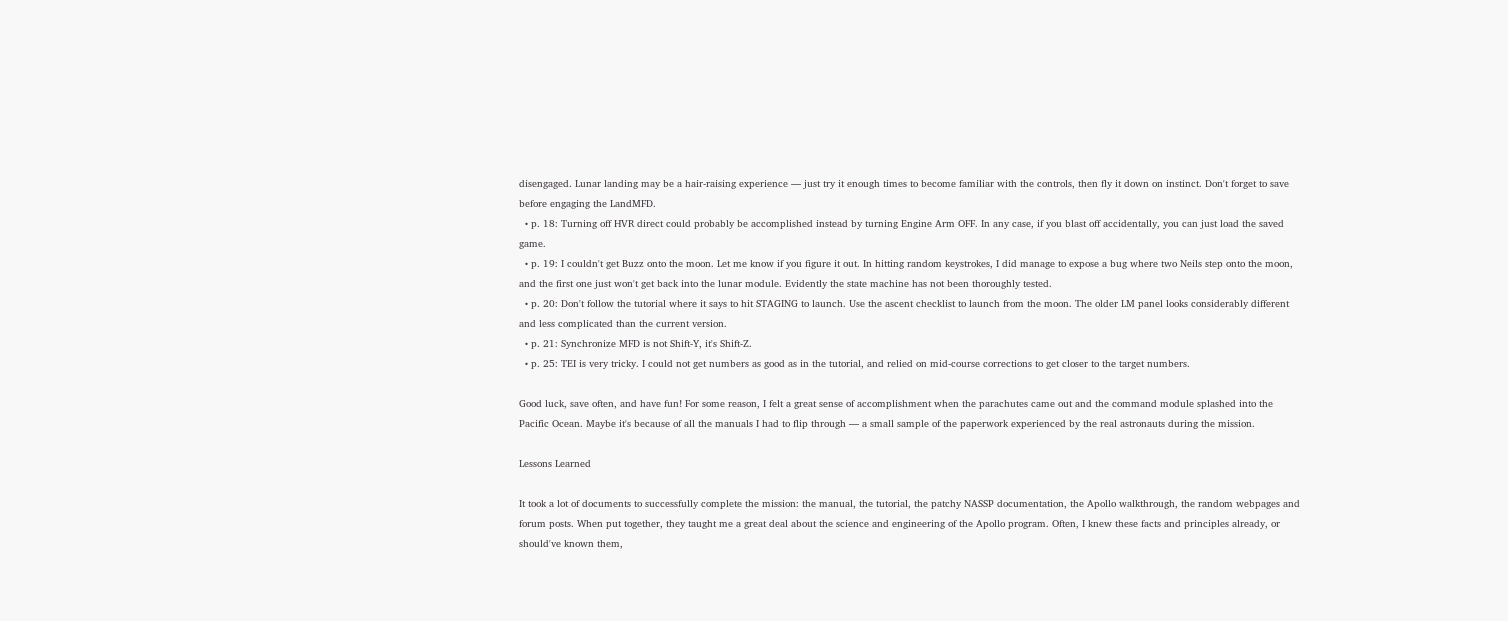disengaged. Lunar landing may be a hair-raising experience — just try it enough times to become familiar with the controls, then fly it down on instinct. Don't forget to save before engaging the LandMFD.
  • p. 18: Turning off HVR direct could probably be accomplished instead by turning Engine Arm OFF. In any case, if you blast off accidentally, you can just load the saved game.
  • p. 19: I couldn't get Buzz onto the moon. Let me know if you figure it out. In hitting random keystrokes, I did manage to expose a bug where two Neils step onto the moon, and the first one just won't get back into the lunar module. Evidently the state machine has not been thoroughly tested.
  • p. 20: Don't follow the tutorial where it says to hit STAGING to launch. Use the ascent checklist to launch from the moon. The older LM panel looks considerably different and less complicated than the current version.
  • p. 21: Synchronize MFD is not Shift-Y, it's Shift-Z.
  • p. 25: TEI is very tricky. I could not get numbers as good as in the tutorial, and relied on mid-course corrections to get closer to the target numbers.

Good luck, save often, and have fun! For some reason, I felt a great sense of accomplishment when the parachutes came out and the command module splashed into the Pacific Ocean. Maybe it's because of all the manuals I had to flip through — a small sample of the paperwork experienced by the real astronauts during the mission.

Lessons Learned

It took a lot of documents to successfully complete the mission: the manual, the tutorial, the patchy NASSP documentation, the Apollo walkthrough, the random webpages and forum posts. When put together, they taught me a great deal about the science and engineering of the Apollo program. Often, I knew these facts and principles already, or should've known them,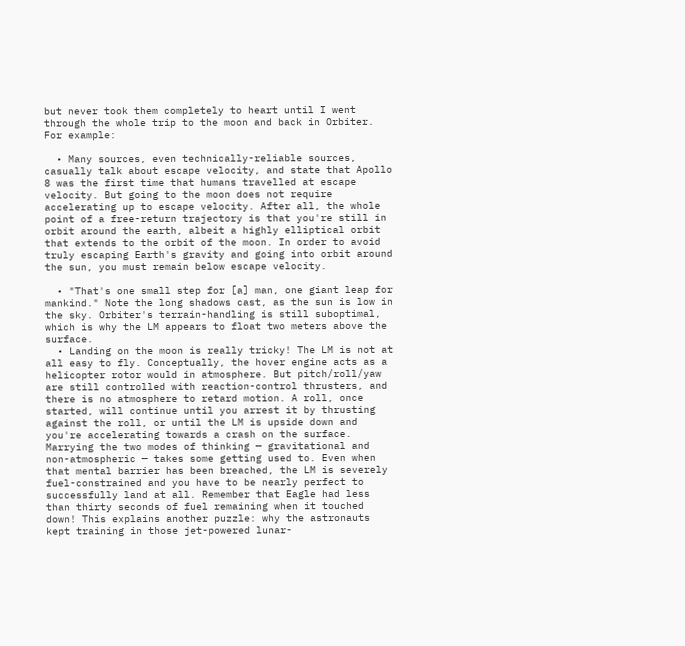but never took them completely to heart until I went through the whole trip to the moon and back in Orbiter. For example:

  • Many sources, even technically-reliable sources, casually talk about escape velocity, and state that Apollo 8 was the first time that humans travelled at escape velocity. But going to the moon does not require accelerating up to escape velocity. After all, the whole point of a free-return trajectory is that you're still in orbit around the earth, albeit a highly elliptical orbit that extends to the orbit of the moon. In order to avoid truly escaping Earth's gravity and going into orbit around the sun, you must remain below escape velocity.

  • "That's one small step for [a] man, one giant leap for mankind." Note the long shadows cast, as the sun is low in the sky. Orbiter's terrain-handling is still suboptimal, which is why the LM appears to float two meters above the surface.
  • Landing on the moon is really tricky! The LM is not at all easy to fly. Conceptually, the hover engine acts as a helicopter rotor would in atmosphere. But pitch/roll/yaw are still controlled with reaction-control thrusters, and there is no atmosphere to retard motion. A roll, once started, will continue until you arrest it by thrusting against the roll, or until the LM is upside down and you're accelerating towards a crash on the surface. Marrying the two modes of thinking — gravitational and non-atmospheric — takes some getting used to. Even when that mental barrier has been breached, the LM is severely fuel-constrained and you have to be nearly perfect to successfully land at all. Remember that Eagle had less than thirty seconds of fuel remaining when it touched down! This explains another puzzle: why the astronauts kept training in those jet-powered lunar-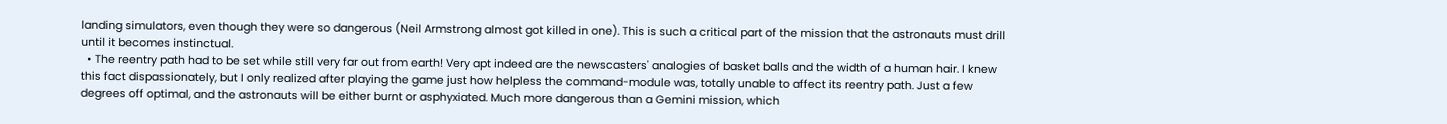landing simulators, even though they were so dangerous (Neil Armstrong almost got killed in one). This is such a critical part of the mission that the astronauts must drill until it becomes instinctual.
  • The reentry path had to be set while still very far out from earth! Very apt indeed are the newscasters' analogies of basket balls and the width of a human hair. I knew this fact dispassionately, but I only realized after playing the game just how helpless the command-module was, totally unable to affect its reentry path. Just a few degrees off optimal, and the astronauts will be either burnt or asphyxiated. Much more dangerous than a Gemini mission, which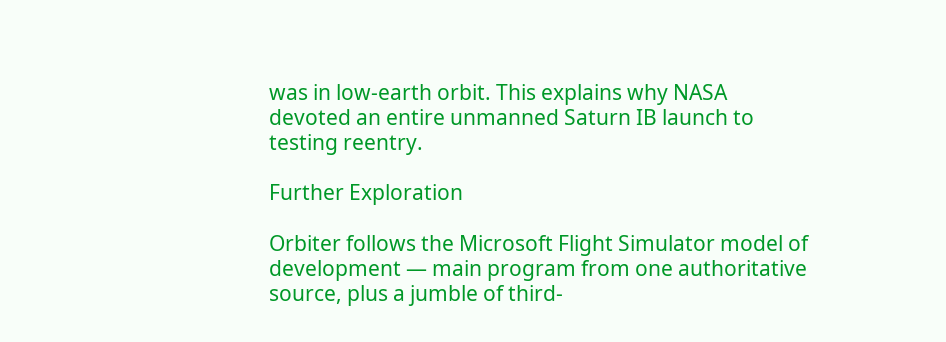was in low-earth orbit. This explains why NASA devoted an entire unmanned Saturn IB launch to testing reentry.

Further Exploration

Orbiter follows the Microsoft Flight Simulator model of development — main program from one authoritative source, plus a jumble of third-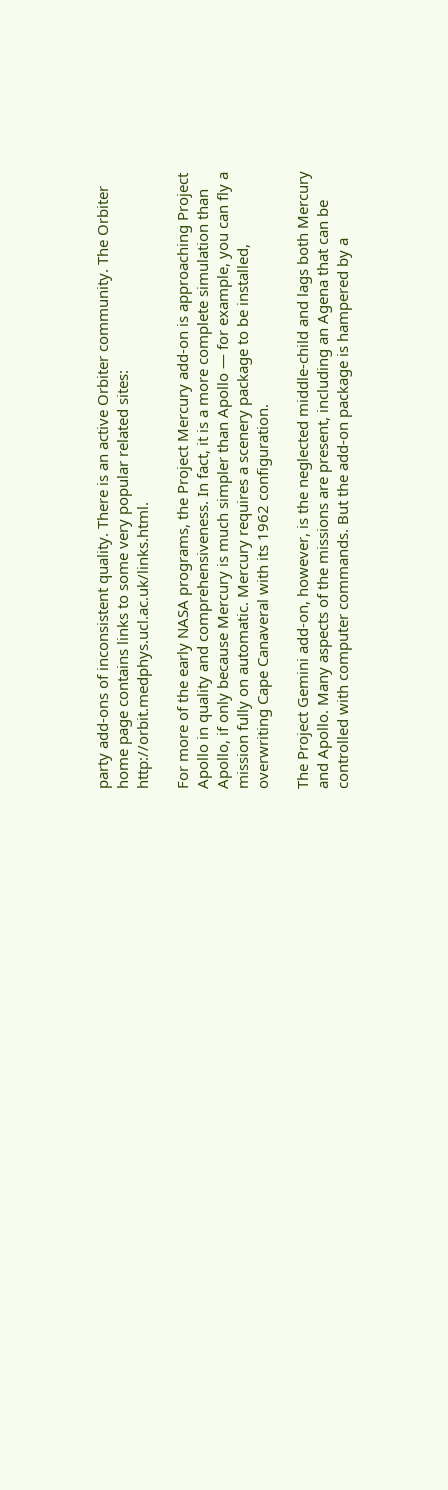party add-ons of inconsistent quality. There is an active Orbiter community. The Orbiter home page contains links to some very popular related sites: http://orbit.medphys.ucl.ac.uk/links.html.

For more of the early NASA programs, the Project Mercury add-on is approaching Project Apollo in quality and comprehensiveness. In fact, it is a more complete simulation than Apollo, if only because Mercury is much simpler than Apollo — for example, you can fly a mission fully on automatic. Mercury requires a scenery package to be installed, overwriting Cape Canaveral with its 1962 configuration.

The Project Gemini add-on, however, is the neglected middle-child and lags both Mercury and Apollo. Many aspects of the missions are present, including an Agena that can be controlled with computer commands. But the add-on package is hampered by a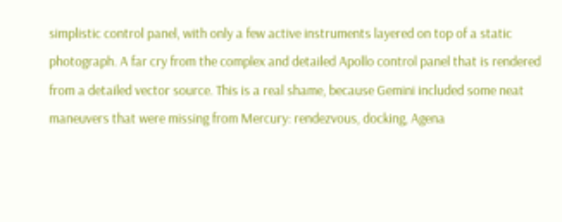simplistic control panel, with only a few active instruments layered on top of a static photograph. A far cry from the complex and detailed Apollo control panel that is rendered from a detailed vector source. This is a real shame, because Gemini included some neat maneuvers that were missing from Mercury: rendezvous, docking, Agena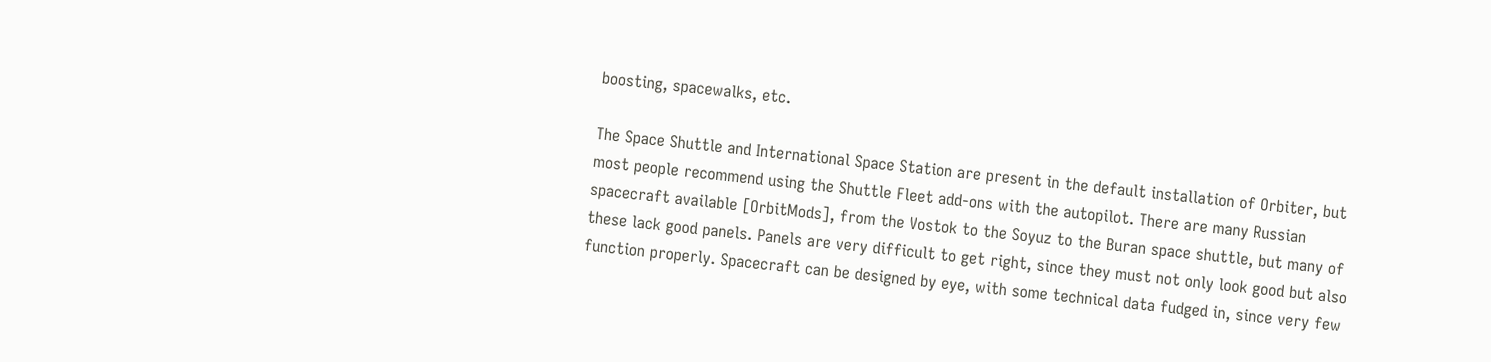boosting, spacewalks, etc.

The Space Shuttle and International Space Station are present in the default installation of Orbiter, but most people recommend using the Shuttle Fleet add-ons with the autopilot. There are many Russian spacecraft available [OrbitMods], from the Vostok to the Soyuz to the Buran space shuttle, but many of these lack good panels. Panels are very difficult to get right, since they must not only look good but also function properly. Spacecraft can be designed by eye, with some technical data fudged in, since very few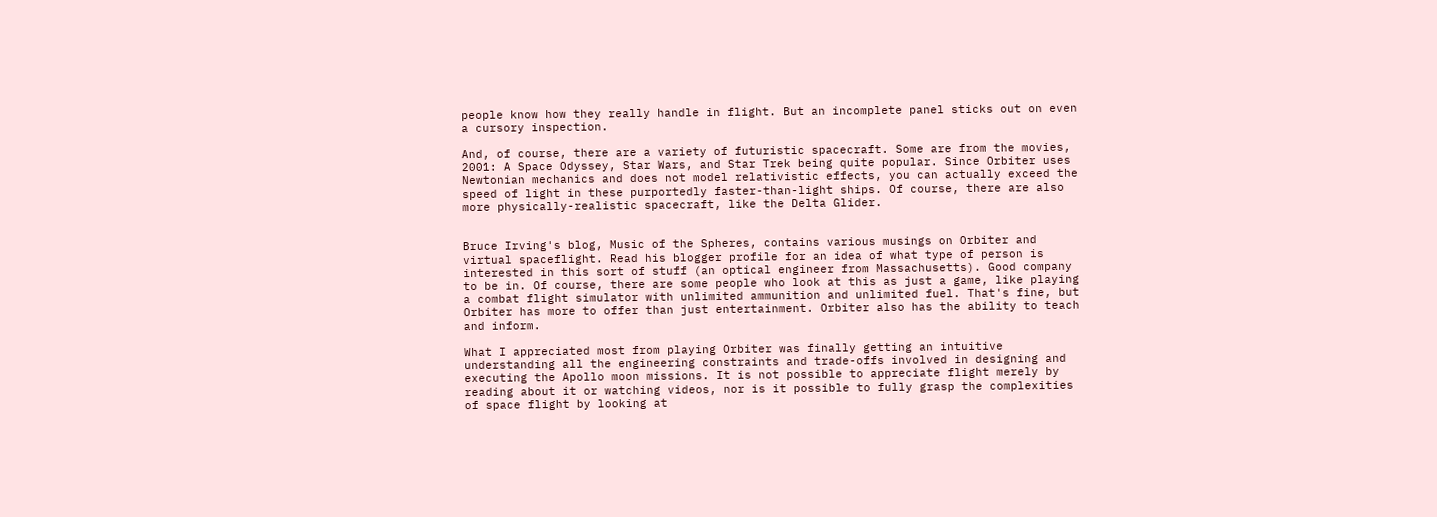people know how they really handle in flight. But an incomplete panel sticks out on even a cursory inspection.

And, of course, there are a variety of futuristic spacecraft. Some are from the movies, 2001: A Space Odyssey, Star Wars, and Star Trek being quite popular. Since Orbiter uses Newtonian mechanics and does not model relativistic effects, you can actually exceed the speed of light in these purportedly faster-than-light ships. Of course, there are also more physically-realistic spacecraft, like the Delta Glider.


Bruce Irving's blog, Music of the Spheres, contains various musings on Orbiter and virtual spaceflight. Read his blogger profile for an idea of what type of person is interested in this sort of stuff (an optical engineer from Massachusetts). Good company to be in. Of course, there are some people who look at this as just a game, like playing a combat flight simulator with unlimited ammunition and unlimited fuel. That's fine, but Orbiter has more to offer than just entertainment. Orbiter also has the ability to teach and inform.

What I appreciated most from playing Orbiter was finally getting an intuitive understanding all the engineering constraints and trade-offs involved in designing and executing the Apollo moon missions. It is not possible to appreciate flight merely by reading about it or watching videos, nor is it possible to fully grasp the complexities of space flight by looking at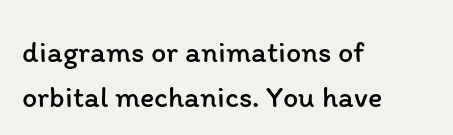diagrams or animations of orbital mechanics. You have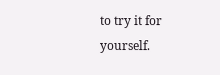to try it for yourself.